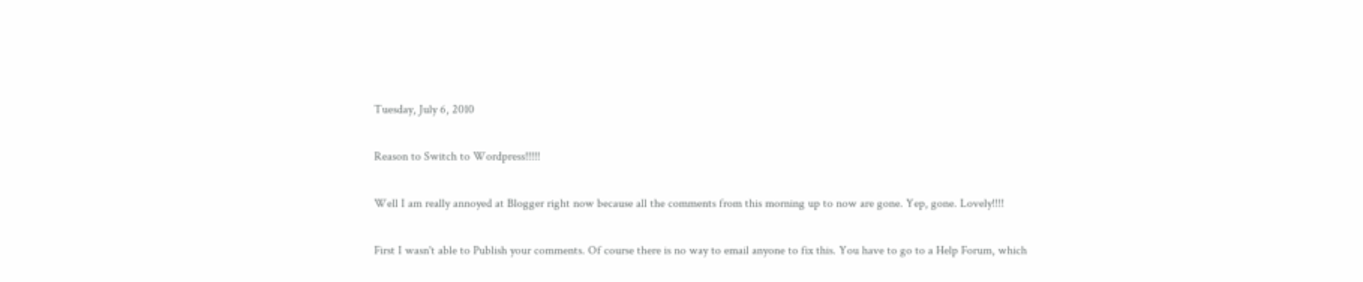Tuesday, July 6, 2010

Reason to Switch to Wordpress!!!!!

Well I am really annoyed at Blogger right now because all the comments from this morning up to now are gone. Yep, gone. Lovely!!!!

First I wasn't able to Publish your comments. Of course there is no way to email anyone to fix this. You have to go to a Help Forum, which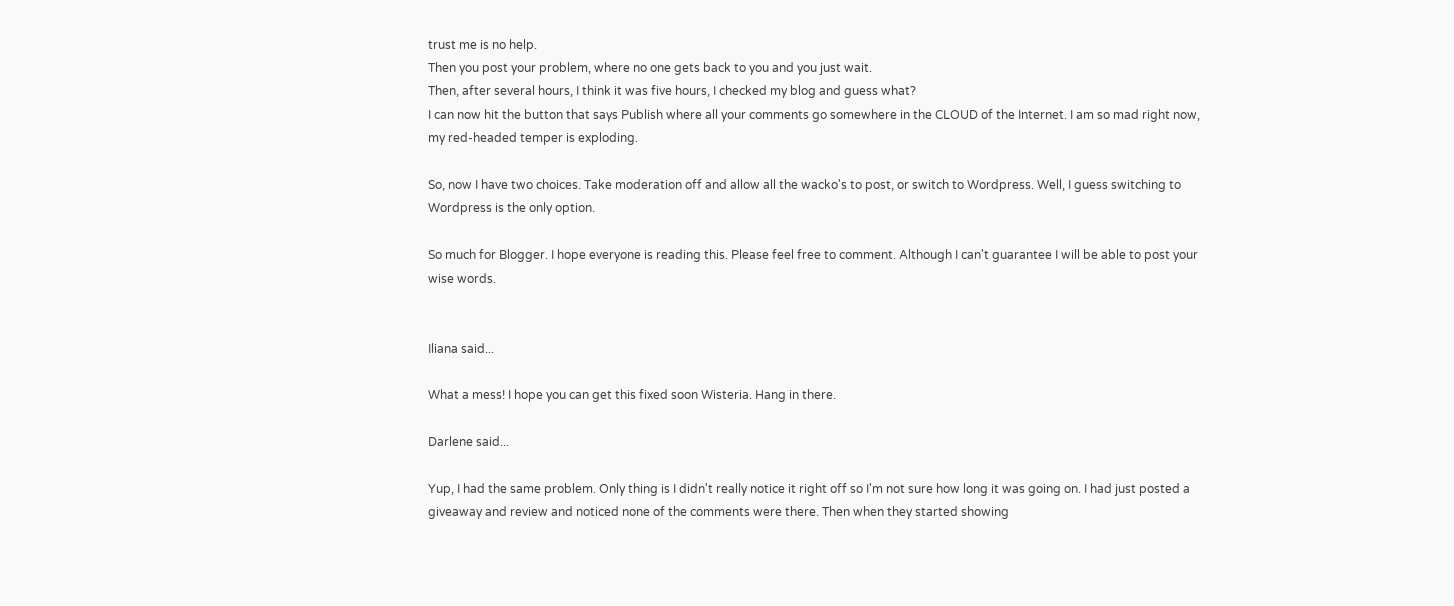trust me is no help.
Then you post your problem, where no one gets back to you and you just wait.
Then, after several hours, I think it was five hours, I checked my blog and guess what?
I can now hit the button that says Publish where all your comments go somewhere in the CLOUD of the Internet. I am so mad right now, my red-headed temper is exploding.

So, now I have two choices. Take moderation off and allow all the wacko's to post, or switch to Wordpress. Well, I guess switching to Wordpress is the only option.

So much for Blogger. I hope everyone is reading this. Please feel free to comment. Although I can't guarantee I will be able to post your wise words.


Iliana said...

What a mess! I hope you can get this fixed soon Wisteria. Hang in there.

Darlene said...

Yup, I had the same problem. Only thing is I didn't really notice it right off so I'm not sure how long it was going on. I had just posted a giveaway and review and noticed none of the comments were there. Then when they started showing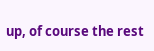up, of course the rest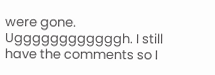were gone. Uggggggggggggh. I still have the comments so I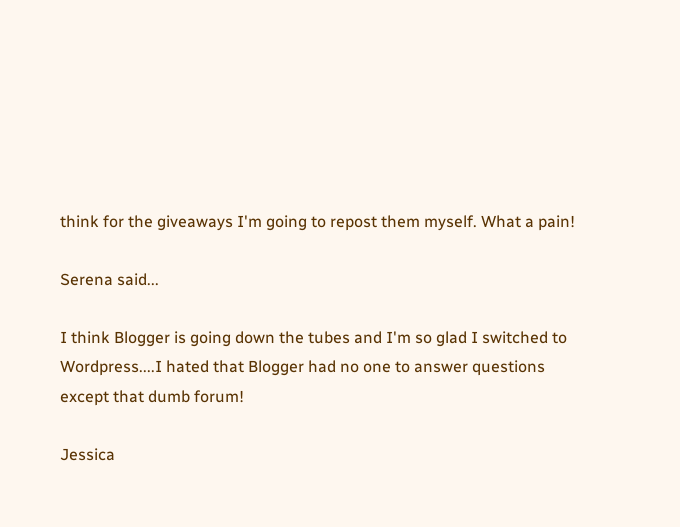think for the giveaways I'm going to repost them myself. What a pain!

Serena said...

I think Blogger is going down the tubes and I'm so glad I switched to Wordpress....I hated that Blogger had no one to answer questions except that dumb forum!

Jessica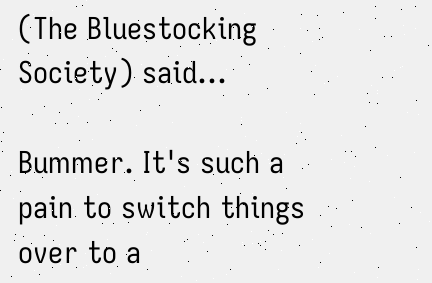(The Bluestocking Society) said...

Bummer. It's such a pain to switch things over to a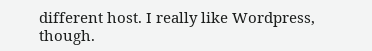different host. I really like Wordpress, though.